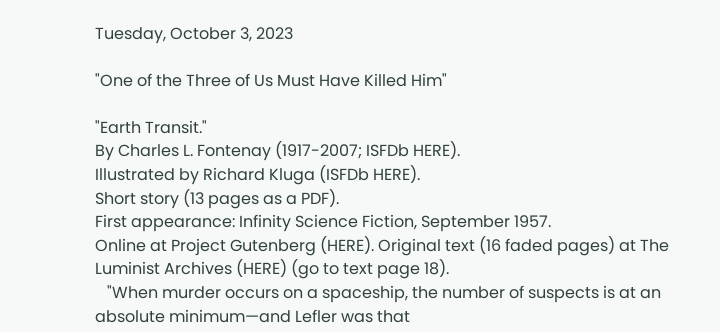Tuesday, October 3, 2023

"One of the Three of Us Must Have Killed Him"

"Earth Transit."
By Charles L. Fontenay (1917-2007; ISFDb HERE).
Illustrated by Richard Kluga (ISFDb HERE).
Short story (13 pages as a PDF).
First appearance: Infinity Science Fiction, September 1957.
Online at Project Gutenberg (HERE). Original text (16 faded pages) at The Luminist Archives (HERE) (go to text page 18).
   "When murder occurs on a spaceship, the number of suspects is at an absolute minimum—and Lefler was that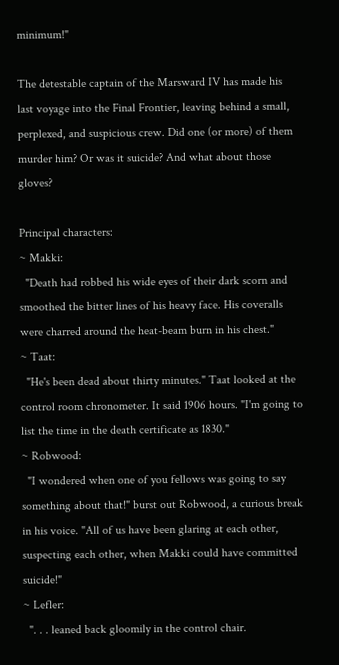minimum!"

The detestable captain of the Marsward IV has made his last voyage into the Final Frontier, leaving behind a small, perplexed, and suspicious crew. Did one (or more) of them murder him? Or was it suicide? And what about those gloves?

Principal characters:
~ Makki:
  "Death had robbed his wide eyes of their dark scorn and smoothed the bitter lines of his heavy face. His coveralls were charred around the heat-beam burn in his chest."
~ Taat:
  "He's been dead about thirty minutes." Taat looked at the control room chronometer. It said 1906 hours. "I'm going to list the time in the death certificate as 1830."
~ Robwood:
  "I wondered when one of you fellows was going to say something about that!" burst out Robwood, a curious break in his voice. "All of us have been glaring at each other, suspecting each other, when Makki could have committed suicide!"
~ Lefler:
  ". . . leaned back gloomily in the control chair.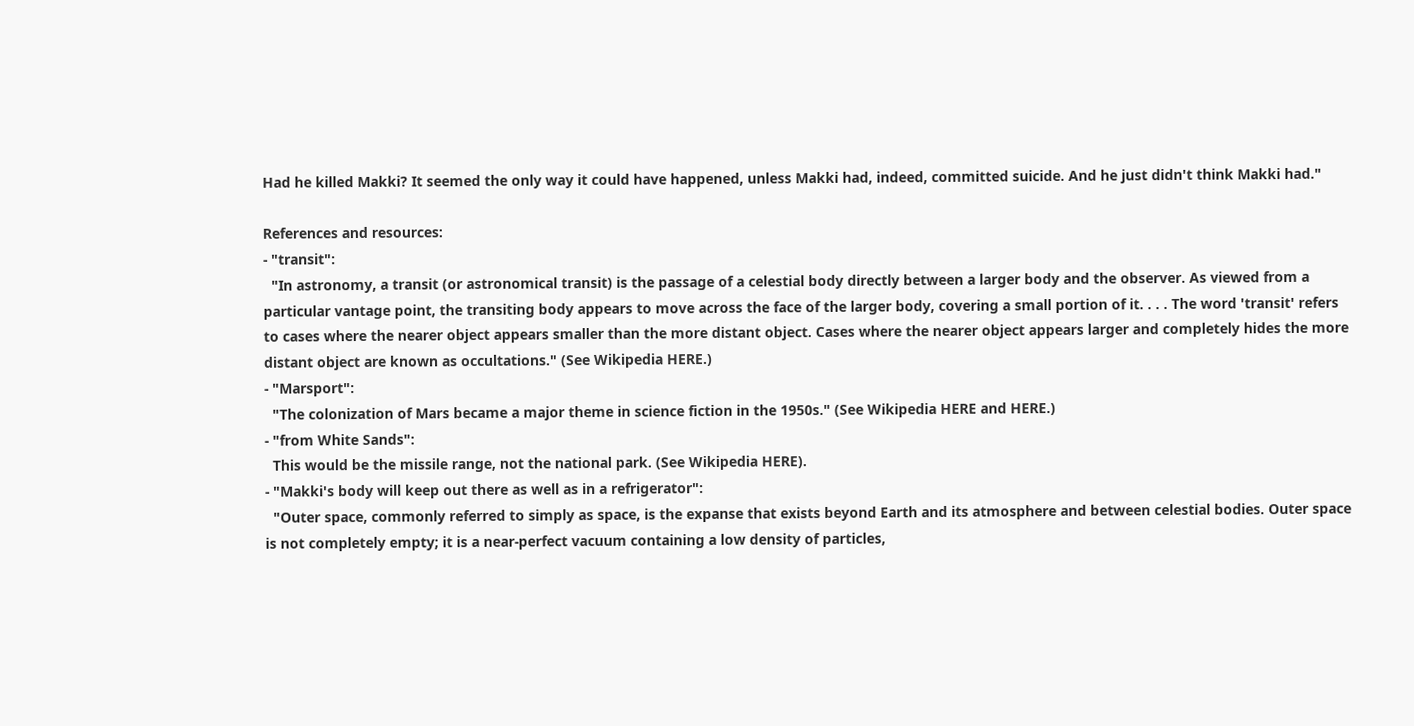Had he killed Makki? It seemed the only way it could have happened, unless Makki had, indeed, committed suicide. And he just didn't think Makki had."

References and resources:
- "transit":
  "In astronomy, a transit (or astronomical transit) is the passage of a celestial body directly between a larger body and the observer. As viewed from a particular vantage point, the transiting body appears to move across the face of the larger body, covering a small portion of it. . . . The word 'transit' refers to cases where the nearer object appears smaller than the more distant object. Cases where the nearer object appears larger and completely hides the more distant object are known as occultations." (See Wikipedia HERE.)
- "Marsport":
  "The colonization of Mars became a major theme in science fiction in the 1950s." (See Wikipedia HERE and HERE.)
- "from White Sands":
  This would be the missile range, not the national park. (See Wikipedia HERE).
- "Makki's body will keep out there as well as in a refrigerator":
  "Outer space, commonly referred to simply as space, is the expanse that exists beyond Earth and its atmosphere and between celestial bodies. Outer space is not completely empty; it is a near-perfect vacuum containing a low density of particles,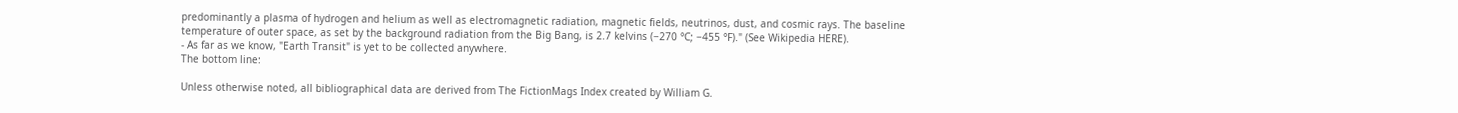predominantly a plasma of hydrogen and helium as well as electromagnetic radiation, magnetic fields, neutrinos, dust, and cosmic rays. The baseline temperature of outer space, as set by the background radiation from the Big Bang, is 2.7 kelvins (−270 °C; −455 °F)." (See Wikipedia HERE).
- As far as we know, "Earth Transit" is yet to be collected anywhere.
The bottom line:

Unless otherwise noted, all bibliographical data are derived from The FictionMags Index created by William G.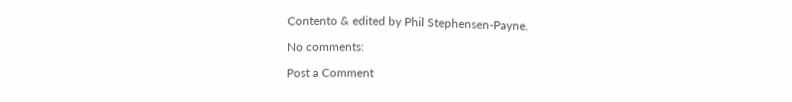Contento & edited by Phil Stephensen-Payne.

No comments:

Post a Comment